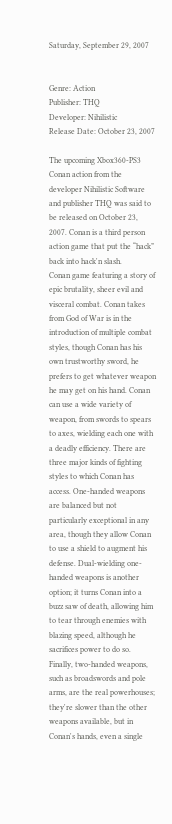Saturday, September 29, 2007


Genre: Action
Publisher: THQ
Developer: Nihilistic
Release Date: October 23, 2007

The upcoming Xbox360-PS3 Conan action from the developer Nihilistic Software and publisher THQ was said to be released on October 23, 2007. Conan is a third person action game that put the “hack” back into hack'n slash.
Conan game featuring a story of epic brutality, sheer evil and visceral combat. Conan takes from God of War is in the introduction of multiple combat styles, though Conan has his own trustworthy sword, he prefers to get whatever weapon he may get on his hand. Conan can use a wide variety of weapon, from swords to spears to axes, wielding each one with a deadly efficiency. There are three major kinds of fighting styles to which Conan has access. One-handed weapons are balanced but not particularly exceptional in any area, though they allow Conan to use a shield to augment his defense. Dual-wielding one-handed weapons is another option; it turns Conan into a buzz saw of death, allowing him to tear through enemies with blazing speed, although he sacrifices power to do so. Finally, two-handed weapons, such as broadswords and pole arms, are the real powerhouses; they're slower than the other weapons available, but in Conan's hands, even a single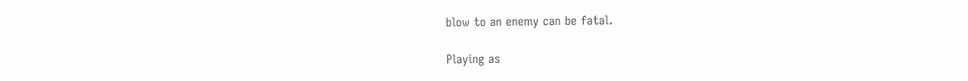blow to an enemy can be fatal.

Playing as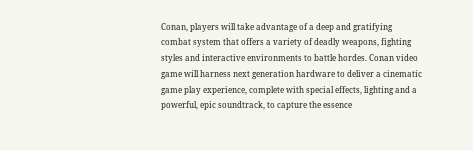Conan, players will take advantage of a deep and gratifying combat system that offers a variety of deadly weapons, fighting styles and interactive environments to battle hordes. Conan video game will harness next generation hardware to deliver a cinematic game play experience, complete with special effects, lighting and a powerful, epic soundtrack, to capture the essence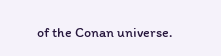of the Conan universe.